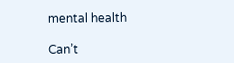mental health

Can’t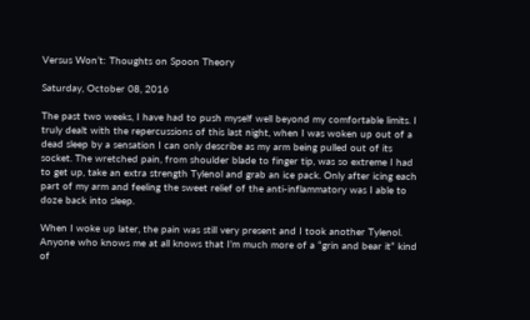Versus Won’t: Thoughts on Spoon Theory

Saturday, October 08, 2016

The past two weeks, I have had to push myself well beyond my comfortable limits. I truly dealt with the repercussions of this last night, when I was woken up out of a dead sleep by a sensation I can only describe as my arm being pulled out of its socket. The wretched pain, from shoulder blade to finger tip, was so extreme I had to get up, take an extra strength Tylenol and grab an ice pack. Only after icing each part of my arm and feeling the sweet relief of the anti-inflammatory was I able to doze back into sleep.

When I woke up later, the pain was still very present and I took another Tylenol. Anyone who knows me at all knows that I’m much more of a “grin and bear it” kind of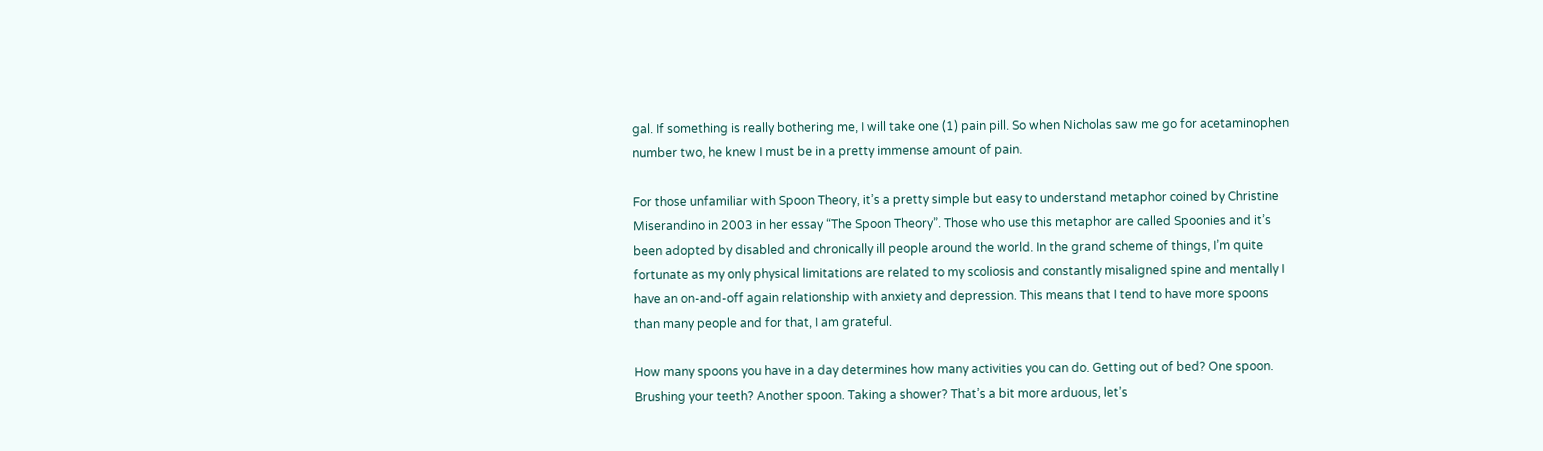gal. If something is really bothering me, I will take one (1) pain pill. So when Nicholas saw me go for acetaminophen number two, he knew I must be in a pretty immense amount of pain.

For those unfamiliar with Spoon Theory, it’s a pretty simple but easy to understand metaphor coined by Christine Miserandino in 2003 in her essay “The Spoon Theory”. Those who use this metaphor are called Spoonies and it’s been adopted by disabled and chronically ill people around the world. In the grand scheme of things, I’m quite fortunate as my only physical limitations are related to my scoliosis and constantly misaligned spine and mentally I have an on-and-off again relationship with anxiety and depression. This means that I tend to have more spoons than many people and for that, I am grateful.

How many spoons you have in a day determines how many activities you can do. Getting out of bed? One spoon. Brushing your teeth? Another spoon. Taking a shower? That’s a bit more arduous, let’s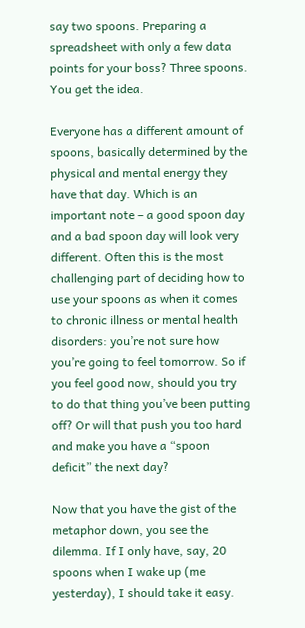say two spoons. Preparing a spreadsheet with only a few data points for your boss? Three spoons. You get the idea.

Everyone has a different amount of spoons, basically determined by the physical and mental energy they have that day. Which is an important note – a good spoon day and a bad spoon day will look very different. Often this is the most challenging part of deciding how to use your spoons as when it comes to chronic illness or mental health disorders: you’re not sure how you’re going to feel tomorrow. So if you feel good now, should you try to do that thing you’ve been putting off? Or will that push you too hard and make you have a “spoon deficit” the next day?

Now that you have the gist of the metaphor down, you see the dilemma. If I only have, say, 20 spoons when I wake up (me yesterday), I should take it easy.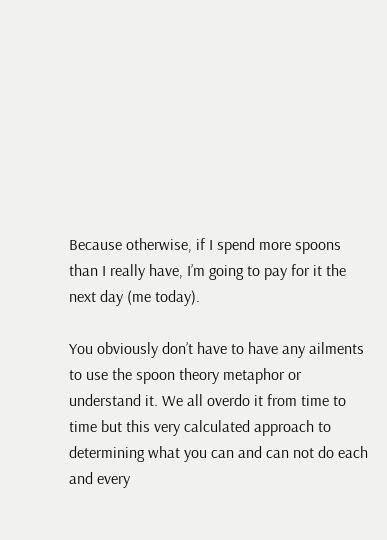Because otherwise, if I spend more spoons than I really have, I’m going to pay for it the next day (me today).

You obviously don’t have to have any ailments to use the spoon theory metaphor or understand it. We all overdo it from time to time but this very calculated approach to determining what you can and can not do each and every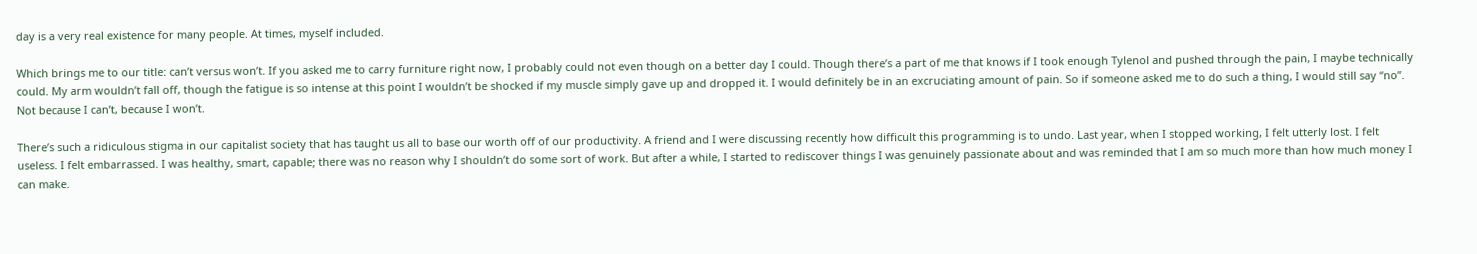day is a very real existence for many people. At times, myself included.

Which brings me to our title: can’t versus won’t. If you asked me to carry furniture right now, I probably could not even though on a better day I could. Though there’s a part of me that knows if I took enough Tylenol and pushed through the pain, I maybe technically could. My arm wouldn’t fall off, though the fatigue is so intense at this point I wouldn’t be shocked if my muscle simply gave up and dropped it. I would definitely be in an excruciating amount of pain. So if someone asked me to do such a thing, I would still say “no”. Not because I can’t, because I won’t.

There’s such a ridiculous stigma in our capitalist society that has taught us all to base our worth off of our productivity. A friend and I were discussing recently how difficult this programming is to undo. Last year, when I stopped working, I felt utterly lost. I felt useless. I felt embarrassed. I was healthy, smart, capable; there was no reason why I shouldn’t do some sort of work. But after a while, I started to rediscover things I was genuinely passionate about and was reminded that I am so much more than how much money I can make.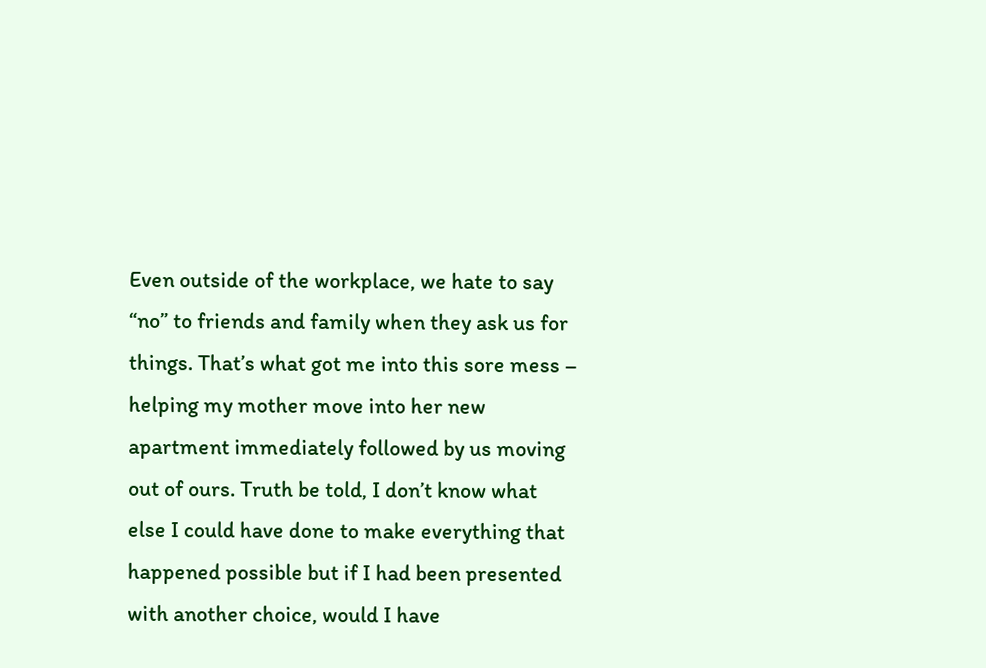Even outside of the workplace, we hate to say “no” to friends and family when they ask us for things. That’s what got me into this sore mess – helping my mother move into her new apartment immediately followed by us moving out of ours. Truth be told, I don’t know what else I could have done to make everything that happened possible but if I had been presented with another choice, would I have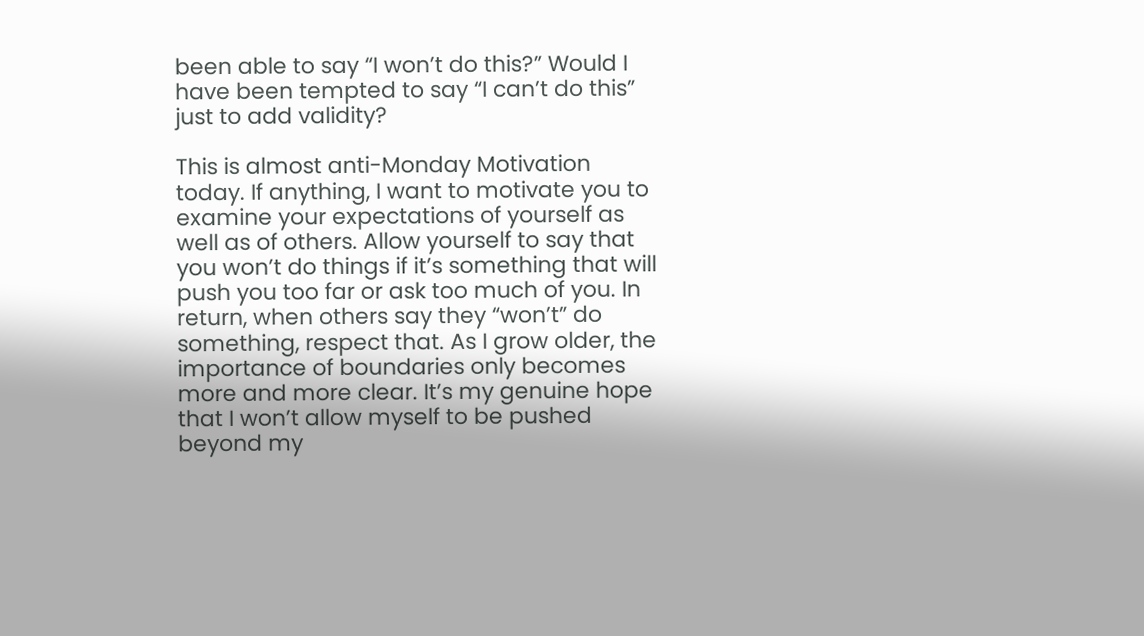been able to say “I won’t do this?” Would I have been tempted to say “I can’t do this” just to add validity?

This is almost anti-Monday Motivation today. If anything, I want to motivate you to examine your expectations of yourself as well as of others. Allow yourself to say that you won’t do things if it’s something that will push you too far or ask too much of you. In return, when others say they “won’t” do something, respect that. As I grow older, the importance of boundaries only becomes more and more clear. It’s my genuine hope that I won’t allow myself to be pushed beyond my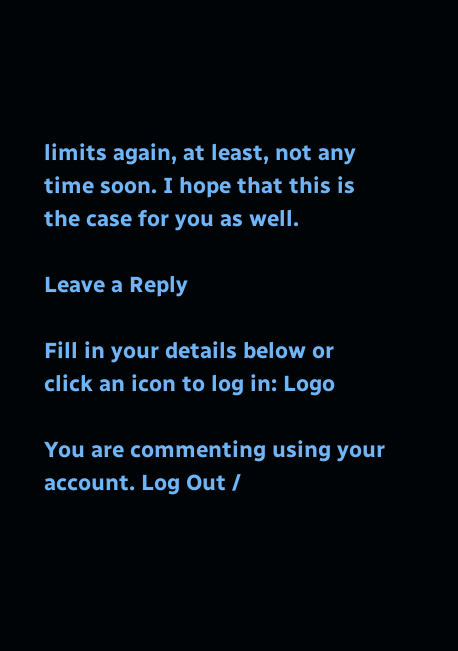limits again, at least, not any time soon. I hope that this is the case for you as well.

Leave a Reply

Fill in your details below or click an icon to log in: Logo

You are commenting using your account. Log Out /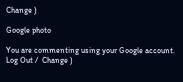Change )

Google photo

You are commenting using your Google account. Log Out /  Change )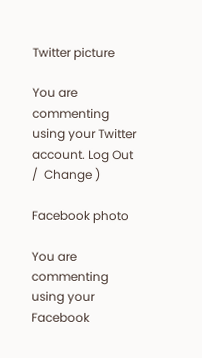Twitter picture

You are commenting using your Twitter account. Log Out /  Change )

Facebook photo

You are commenting using your Facebook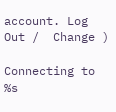account. Log Out /  Change )

Connecting to %s